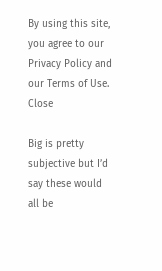By using this site, you agree to our Privacy Policy and our Terms of Use. Close

Big is pretty subjective but I’d say these would all be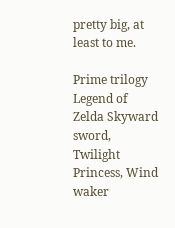pretty big, at least to me.

Prime trilogy
Legend of Zelda Skyward sword, Twilight Princess, Wind waker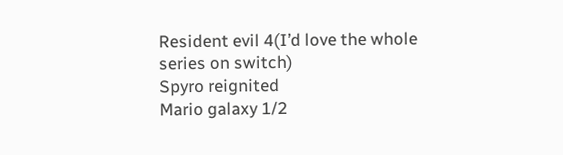Resident evil 4(I’d love the whole series on switch)
Spyro reignited
Mario galaxy 1/2